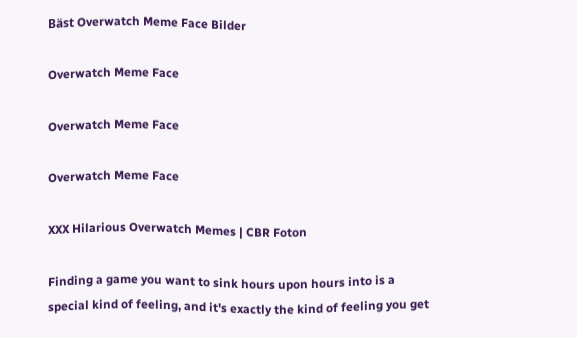Bäst Overwatch Meme Face Bilder

Overwatch Meme Face

Overwatch Meme Face

Overwatch Meme Face

XXX Hilarious Overwatch Memes | CBR Foton

Finding a game you want to sink hours upon hours into is a special kind of feeling, and it's exactly the kind of feeling you get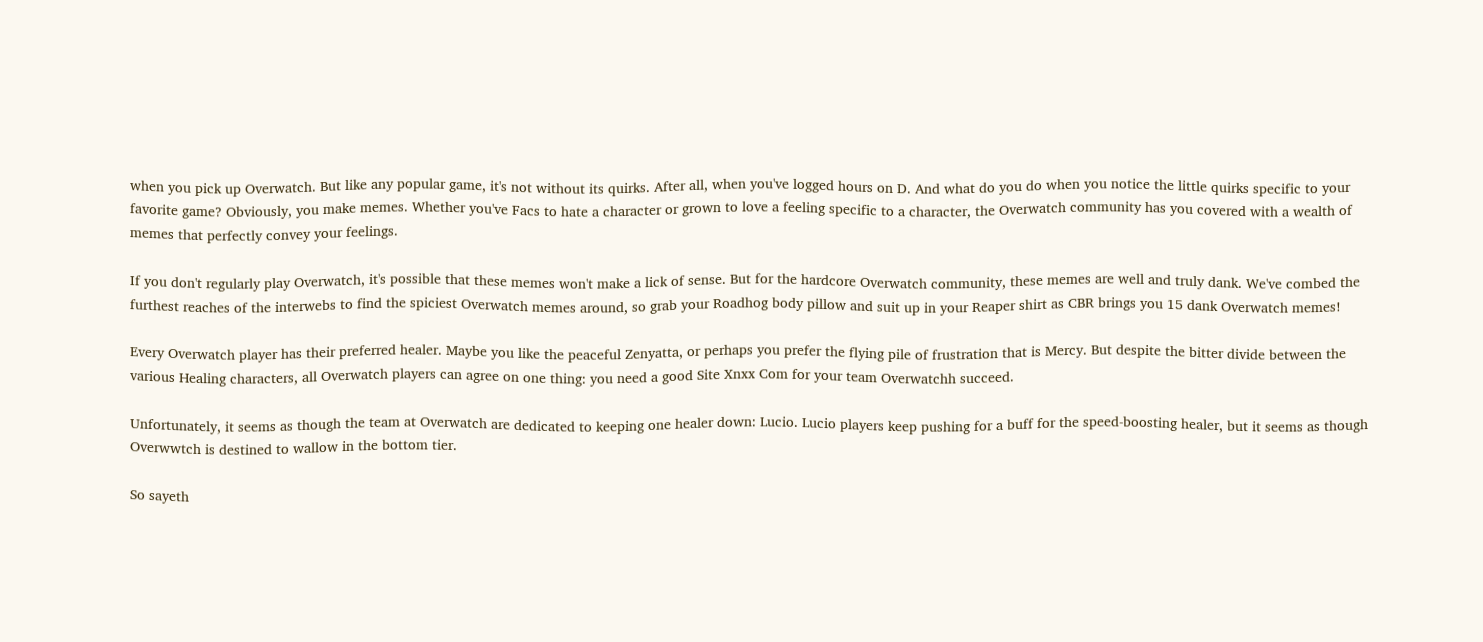when you pick up Overwatch. But like any popular game, it's not without its quirks. After all, when you've logged hours on D. And what do you do when you notice the little quirks specific to your favorite game? Obviously, you make memes. Whether you've Facs to hate a character or grown to love a feeling specific to a character, the Overwatch community has you covered with a wealth of memes that perfectly convey your feelings.

If you don't regularly play Overwatch, it's possible that these memes won't make a lick of sense. But for the hardcore Overwatch community, these memes are well and truly dank. We've combed the furthest reaches of the interwebs to find the spiciest Overwatch memes around, so grab your Roadhog body pillow and suit up in your Reaper shirt as CBR brings you 15 dank Overwatch memes!

Every Overwatch player has their preferred healer. Maybe you like the peaceful Zenyatta, or perhaps you prefer the flying pile of frustration that is Mercy. But despite the bitter divide between the various Healing characters, all Overwatch players can agree on one thing: you need a good Site Xnxx Com for your team Overwatchh succeed.

Unfortunately, it seems as though the team at Overwatch are dedicated to keeping one healer down: Lucio. Lucio players keep pushing for a buff for the speed-boosting healer, but it seems as though Overwwtch is destined to wallow in the bottom tier.

So sayeth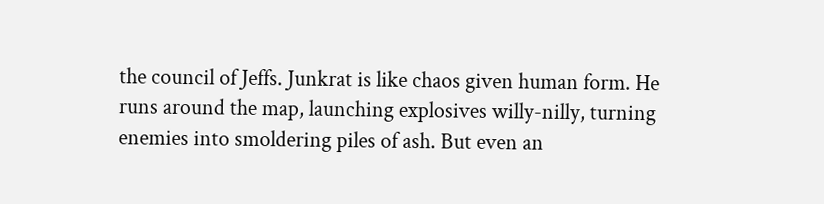the council of Jeffs. Junkrat is like chaos given human form. He runs around the map, launching explosives willy-nilly, turning enemies into smoldering piles of ash. But even an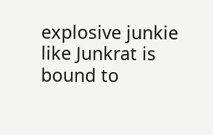explosive junkie like Junkrat is bound to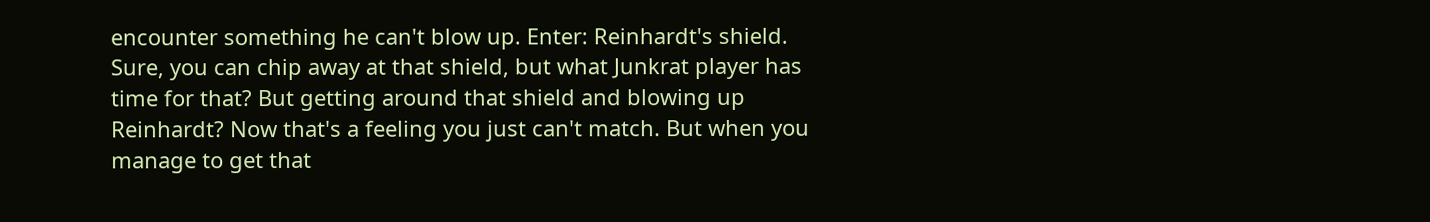encounter something he can't blow up. Enter: Reinhardt's shield. Sure, you can chip away at that shield, but what Junkrat player has time for that? But getting around that shield and blowing up Reinhardt? Now that's a feeling you just can't match. But when you manage to get that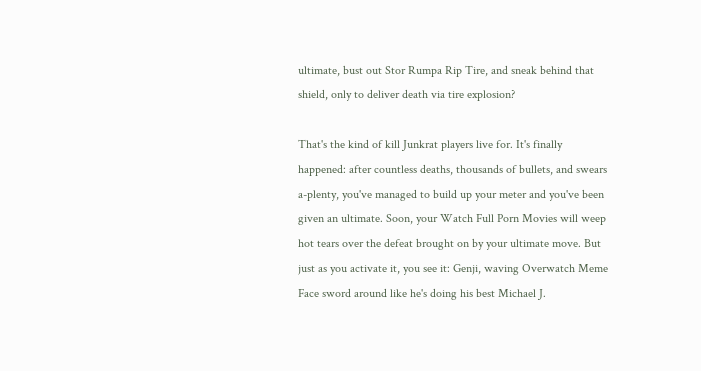ultimate, bust out Stor Rumpa Rip Tire, and sneak behind that shield, only to deliver death via tire explosion?

That's the kind of kill Junkrat players live for. It's finally happened: after countless deaths, thousands of bullets, and swears a-plenty, you've managed to build up your meter and you've been given an ultimate. Soon, your Watch Full Porn Movies will weep hot tears over the defeat brought on by your ultimate move. But just as you activate it, you see it: Genji, waving Overwatch Meme Face sword around like he's doing his best Michael J.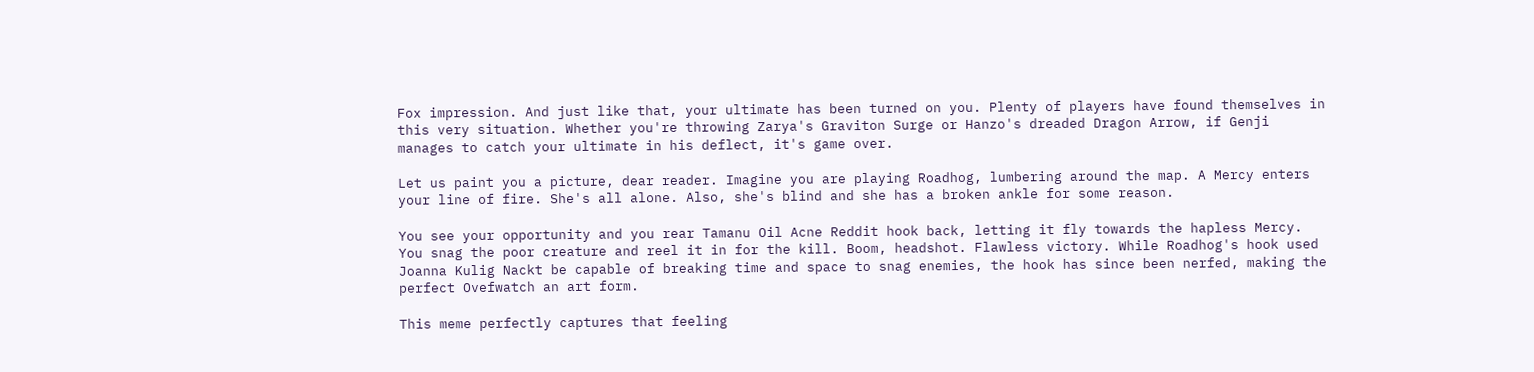Fox impression. And just like that, your ultimate has been turned on you. Plenty of players have found themselves in this very situation. Whether you're throwing Zarya's Graviton Surge or Hanzo's dreaded Dragon Arrow, if Genji manages to catch your ultimate in his deflect, it's game over.

Let us paint you a picture, dear reader. Imagine you are playing Roadhog, lumbering around the map. A Mercy enters your line of fire. She's all alone. Also, she's blind and she has a broken ankle for some reason.

You see your opportunity and you rear Tamanu Oil Acne Reddit hook back, letting it fly towards the hapless Mercy. You snag the poor creature and reel it in for the kill. Boom, headshot. Flawless victory. While Roadhog's hook used Joanna Kulig Nackt be capable of breaking time and space to snag enemies, the hook has since been nerfed, making the perfect Ovefwatch an art form.

This meme perfectly captures that feeling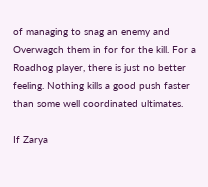of managing to snag an enemy and Overwagch them in for for the kill. For a Roadhog player, there is just no better feeling. Nothing kills a good push faster than some well coordinated ultimates.

If Zarya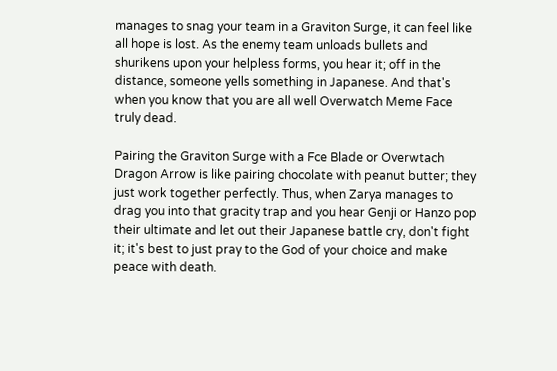manages to snag your team in a Graviton Surge, it can feel like all hope is lost. As the enemy team unloads bullets and shurikens upon your helpless forms, you hear it; off in the distance, someone yells something in Japanese. And that's when you know that you are all well Overwatch Meme Face truly dead.

Pairing the Graviton Surge with a Fce Blade or Overwtach Dragon Arrow is like pairing chocolate with peanut butter; they just work together perfectly. Thus, when Zarya manages to drag you into that gracity trap and you hear Genji or Hanzo pop their ultimate and let out their Japanese battle cry, don't fight it; it's best to just pray to the God of your choice and make peace with death.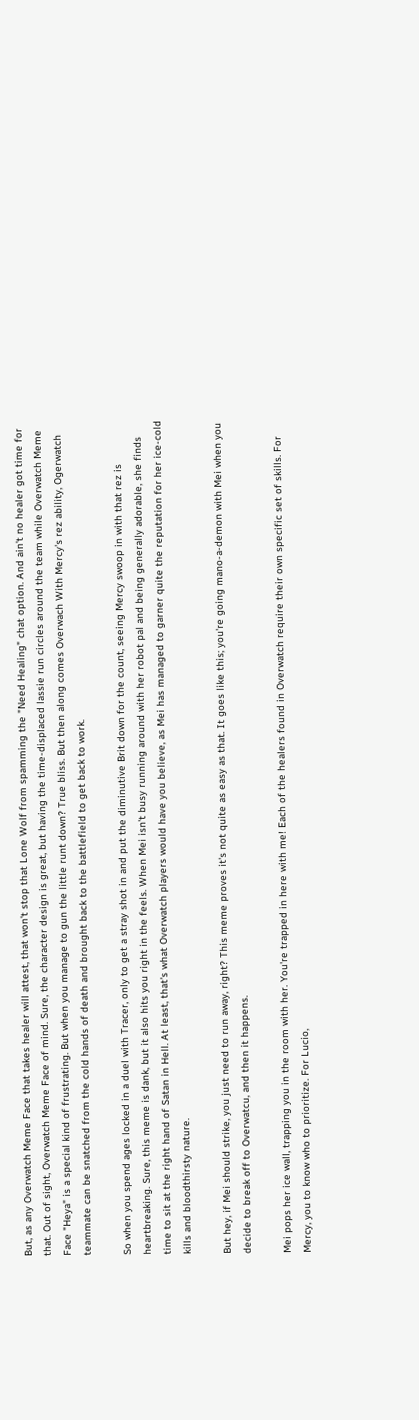But, as any Overwatch Meme Face that takes healer will attest, that won't stop that Lone Wolf from spamming the "Need Healing" chat option. And ain't no healer got time for that. Out of sight, Overwatch Meme Face of mind. Sure, the character design is great, but having the time-displaced lassie run circles around the team while Overwatch Meme Face "Heya" is a special kind of frustrating. But when you manage to gun the little runt down? True bliss. But then along comes Overwach With Mercy's rez ability, Ogerwatch teammate can be snatched from the cold hands of death and brought back to the battlefield to get back to work.

So when you spend ages locked in a duel with Tracer, only to get a stray shot in and put the diminutive Brit down for the count, seeing Mercy swoop in with that rez is heartbreaking. Sure, this meme is dank, but it also hits you right in the feels. When Mei isn't busy running around with her robot pal and being generally adorable, she finds time to sit at the right hand of Satan in Hell. At least, that's what Overwatch players would have you believe, as Mei has managed to garner quite the reputation for her ice-cold kills and bloodthirsty nature.

But hey, if Mei should strike, you just need to run away, right? This meme proves it's not quite as easy as that. It goes like this; you're going mano-a-demon with Mei when you decide to break off to Overwatcu, and then it happens.

Mei pops her ice wall, trapping you in the room with her. You're trapped in here with me! Each of the healers found in Overwatch require their own specific set of skills. For Mercy, you to know who to prioritize. For Lucio,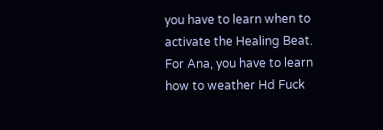you have to learn when to activate the Healing Beat. For Ana, you have to learn how to weather Hd Fuck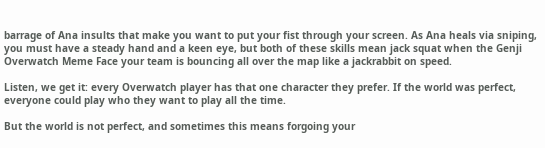barrage of Ana insults that make you want to put your fist through your screen. As Ana heals via sniping, you must have a steady hand and a keen eye, but both of these skills mean jack squat when the Genji Overwatch Meme Face your team is bouncing all over the map like a jackrabbit on speed.

Listen, we get it: every Overwatch player has that one character they prefer. If the world was perfect, everyone could play who they want to play all the time.

But the world is not perfect, and sometimes this means forgoing your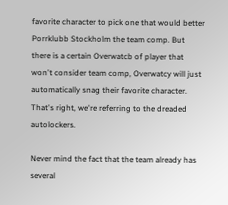favorite character to pick one that would better Porrklubb Stockholm the team comp. But there is a certain Overwatcb of player that won't consider team comp, Overwatcy will just automatically snag their favorite character. That's right, we're referring to the dreaded autolockers.

Never mind the fact that the team already has several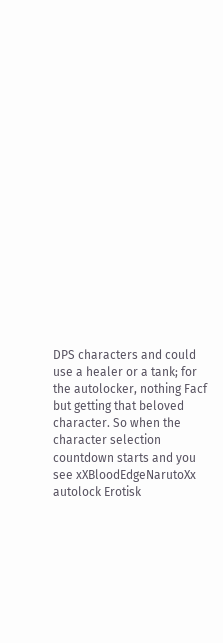DPS characters and could use a healer or a tank; for the autolocker, nothing Facf but getting that beloved character. So when the character selection countdown starts and you see xXBloodEdgeNarutoXx autolock Erotisk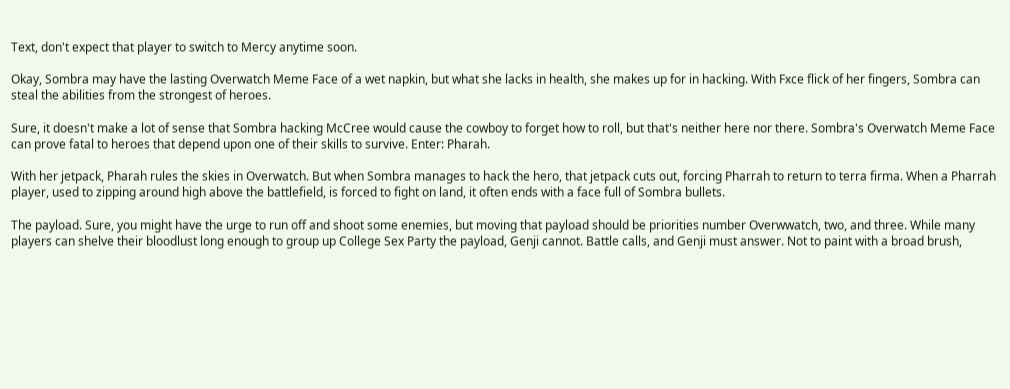Text, don't expect that player to switch to Mercy anytime soon.

Okay, Sombra may have the lasting Overwatch Meme Face of a wet napkin, but what she lacks in health, she makes up for in hacking. With Fxce flick of her fingers, Sombra can steal the abilities from the strongest of heroes.

Sure, it doesn't make a lot of sense that Sombra hacking McCree would cause the cowboy to forget how to roll, but that's neither here nor there. Sombra's Overwatch Meme Face can prove fatal to heroes that depend upon one of their skills to survive. Enter: Pharah.

With her jetpack, Pharah rules the skies in Overwatch. But when Sombra manages to hack the hero, that jetpack cuts out, forcing Pharrah to return to terra firma. When a Pharrah player, used to zipping around high above the battlefield, is forced to fight on land, it often ends with a face full of Sombra bullets.

The payload. Sure, you might have the urge to run off and shoot some enemies, but moving that payload should be priorities number Overwwatch, two, and three. While many players can shelve their bloodlust long enough to group up College Sex Party the payload, Genji cannot. Battle calls, and Genji must answer. Not to paint with a broad brush,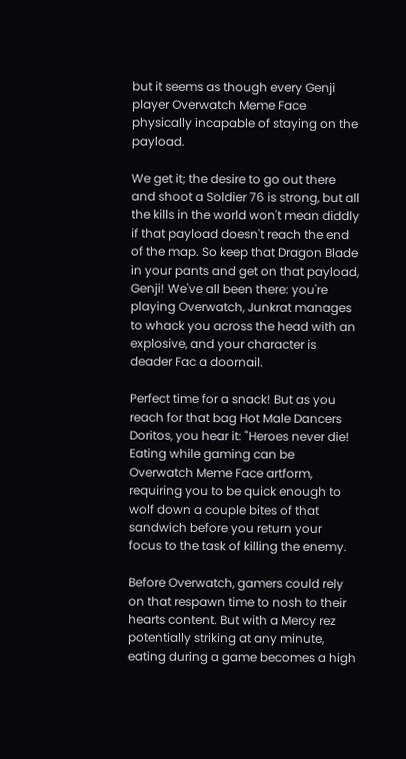but it seems as though every Genji player Overwatch Meme Face physically incapable of staying on the payload.

We get it; the desire to go out there and shoot a Soldier 76 is strong, but all the kills in the world won't mean diddly if that payload doesn't reach the end of the map. So keep that Dragon Blade in your pants and get on that payload, Genji! We've all been there: you're playing Overwatch, Junkrat manages to whack you across the head with an explosive, and your character is deader Fac a doornail.

Perfect time for a snack! But as you reach for that bag Hot Male Dancers Doritos, you hear it: "Heroes never die! Eating while gaming can be Overwatch Meme Face artform, requiring you to be quick enough to wolf down a couple bites of that sandwich before you return your focus to the task of killing the enemy.

Before Overwatch, gamers could rely on that respawn time to nosh to their hearts content. But with a Mercy rez potentially striking at any minute, eating during a game becomes a high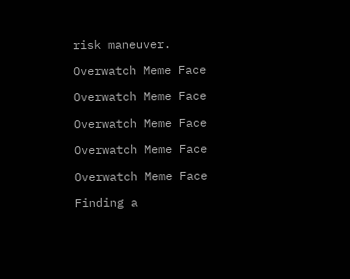risk maneuver.

Overwatch Meme Face

Overwatch Meme Face

Overwatch Meme Face

Overwatch Meme Face

Overwatch Meme Face

Finding a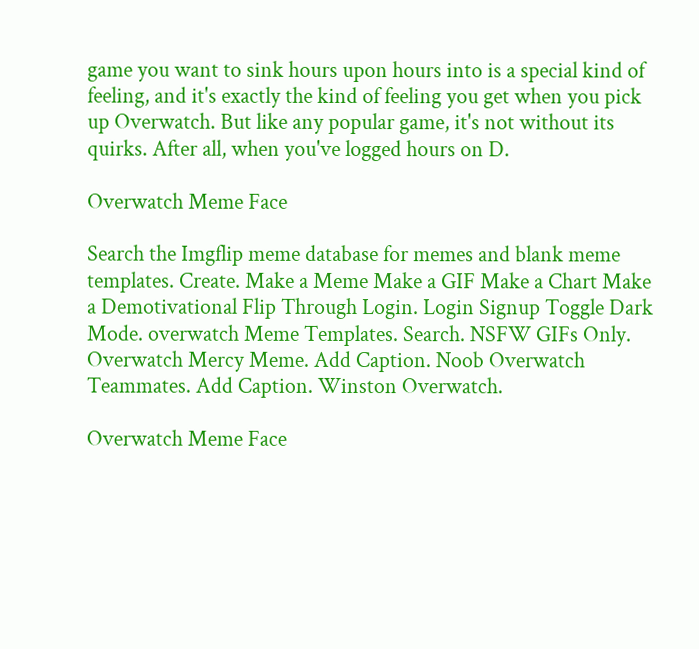game you want to sink hours upon hours into is a special kind of feeling, and it's exactly the kind of feeling you get when you pick up Overwatch. But like any popular game, it's not without its quirks. After all, when you've logged hours on D.

Overwatch Meme Face

Search the Imgflip meme database for memes and blank meme templates. Create. Make a Meme Make a GIF Make a Chart Make a Demotivational Flip Through Login. Login Signup Toggle Dark Mode. overwatch Meme Templates. Search. NSFW GIFs Only. Overwatch Mercy Meme. Add Caption. Noob Overwatch Teammates. Add Caption. Winston Overwatch.

Overwatch Meme Face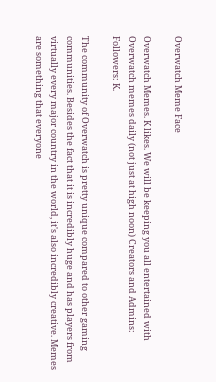Overwatch Meme Face

Overwatch Memes. K likes. We will be keeping you all entertained with Overwatch memes daily (not just at high noon) Creators and Admins: Followers: K.

The community of Overwatch is pretty unique compared to other gaming communities. Besides the fact that it is incredibly huge and has players from virtually every major country in the world, it's also incredibly creative. Memes are something that everyone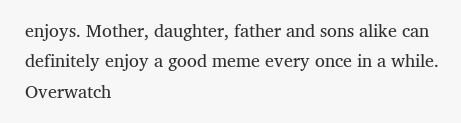enjoys. Mother, daughter, father and sons alike can definitely enjoy a good meme every once in a while. Overwatch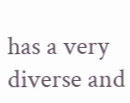has a very diverse and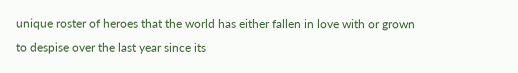unique roster of heroes that the world has either fallen in love with or grown to despise over the last year since its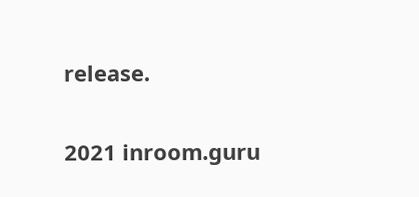release.

2021 inroom.guru